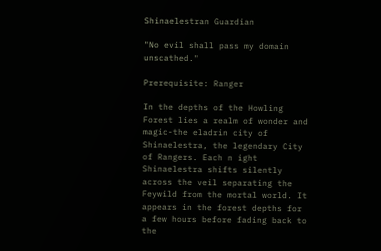Shinaelestran Guardian

"No evil shall pass my domain unscathed."

Prerequisite: Ranger

In the depths of the Howling Forest lies a realm of wonder and magic-the eladrin city of Shinaelestra, the legendary City of Rangers. Each n ight Shinaelestra shifts silently across the veil separating the Feywild from the mortal world. It appears in the forest depths for a few hours before fading back to the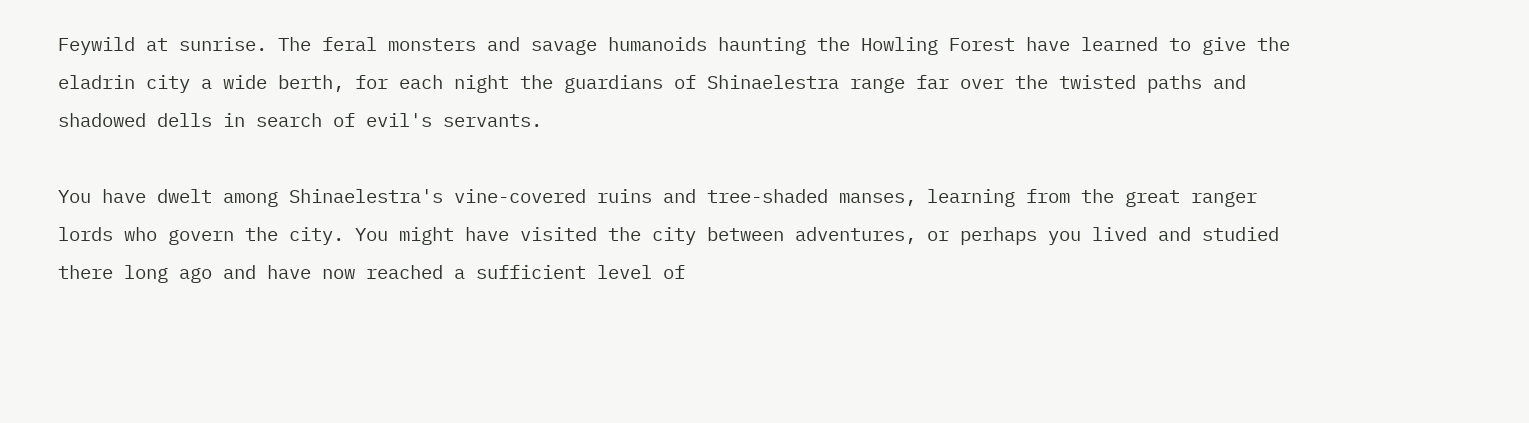Feywild at sunrise. The feral monsters and savage humanoids haunting the Howling Forest have learned to give the eladrin city a wide berth, for each night the guardians of Shinaelestra range far over the twisted paths and shadowed dells in search of evil's servants.

You have dwelt among Shinaelestra's vine-covered ruins and tree-shaded manses, learning from the great ranger lords who govern the city. You might have visited the city between adventures, or perhaps you lived and studied there long ago and have now reached a sufficient level of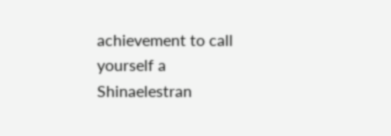achievement to call yourself a Shinaelestran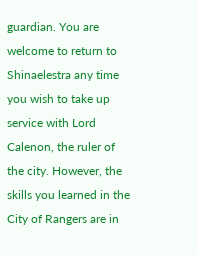guardian. You are welcome to return to Shinaelestra any time you wish to take up service with Lord Calenon, the ruler of the city. However, the skills you learned in the City of Rangers are in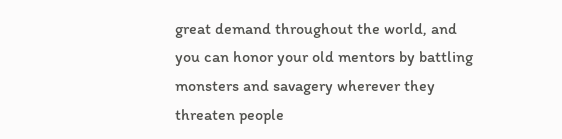great demand throughout the world, and you can honor your old mentors by battling monsters and savagery wherever they threaten people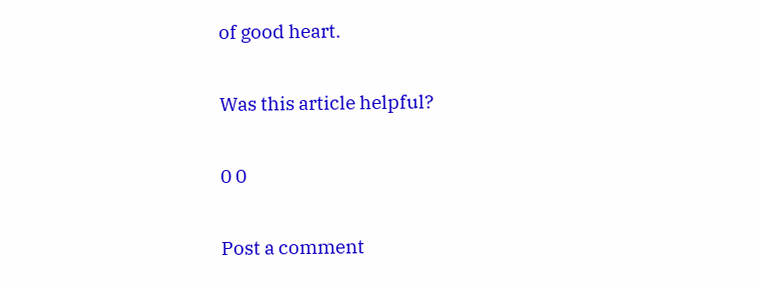of good heart.

Was this article helpful?

0 0

Post a comment